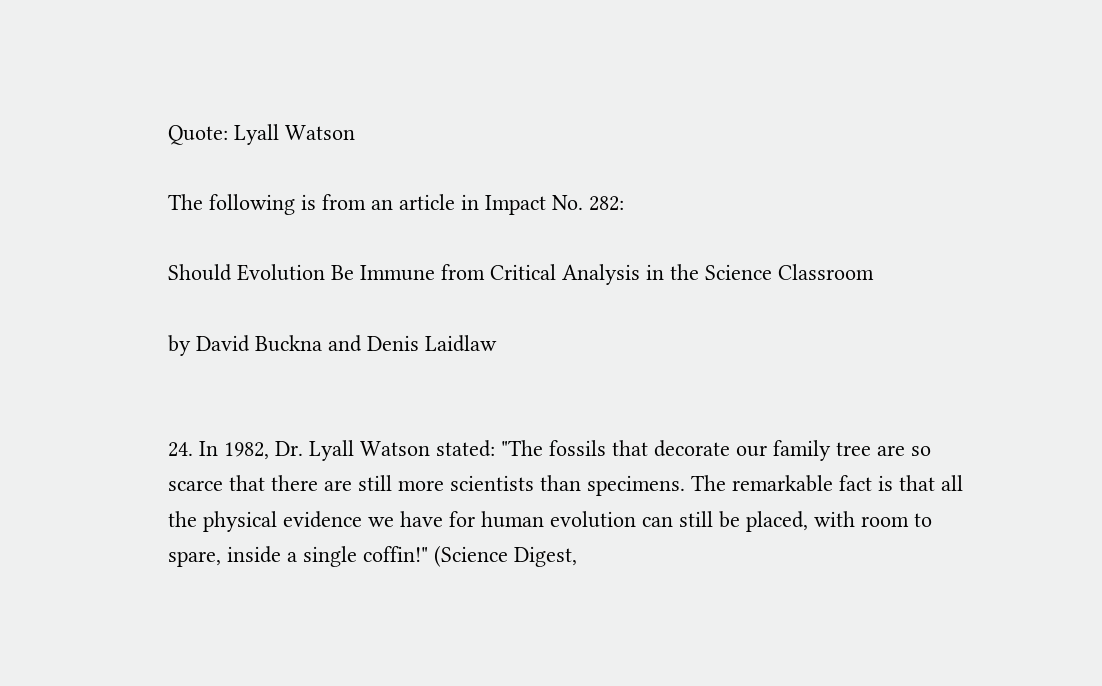Quote: Lyall Watson

The following is from an article in Impact No. 282:

Should Evolution Be Immune from Critical Analysis in the Science Classroom

by David Buckna and Denis Laidlaw


24. In 1982, Dr. Lyall Watson stated: "The fossils that decorate our family tree are so scarce that there are still more scientists than specimens. The remarkable fact is that all the physical evidence we have for human evolution can still be placed, with room to spare, inside a single coffin!" (Science Digest,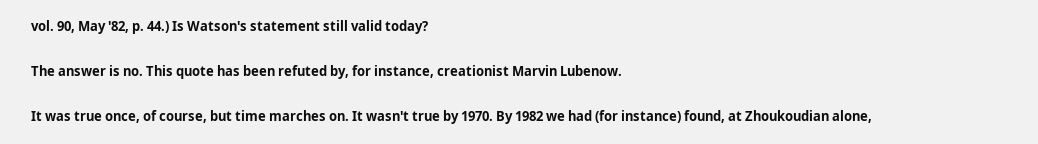vol. 90, May '82, p. 44.) Is Watson's statement still valid today?

The answer is no. This quote has been refuted by, for instance, creationist Marvin Lubenow.

It was true once, of course, but time marches on. It wasn't true by 1970. By 1982 we had (for instance) found, at Zhoukoudian alone,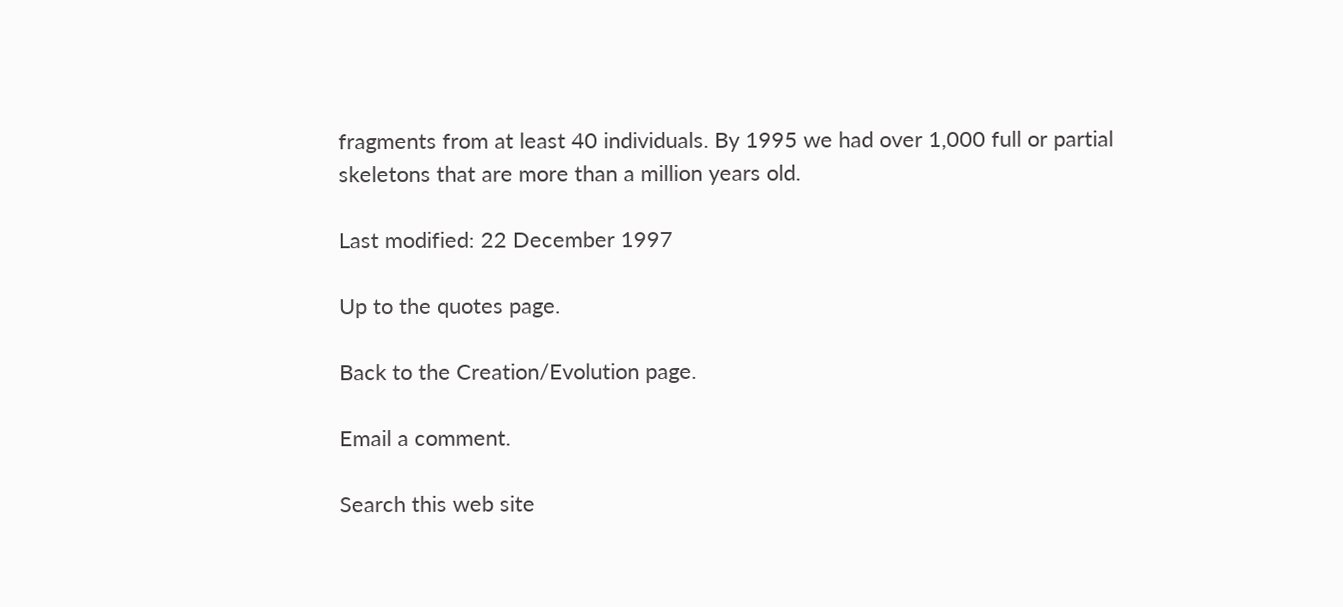fragments from at least 40 individuals. By 1995 we had over 1,000 full or partial skeletons that are more than a million years old.

Last modified: 22 December 1997

Up to the quotes page.

Back to the Creation/Evolution page.

Email a comment.

Search this web site